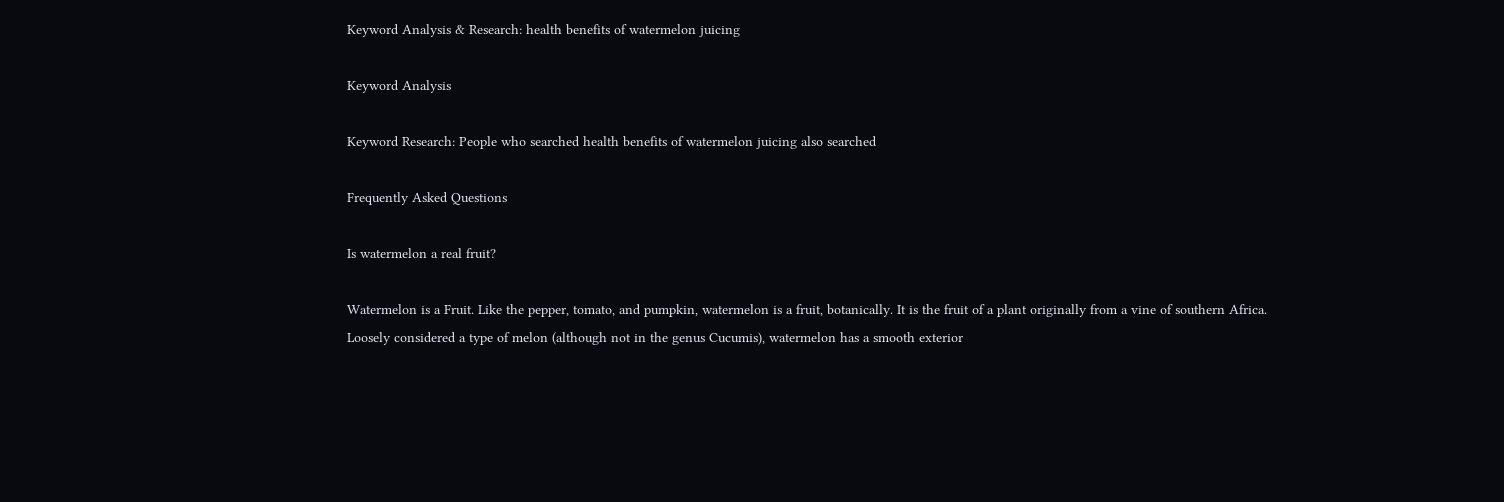Keyword Analysis & Research: health benefits of watermelon juicing

Keyword Analysis

Keyword Research: People who searched health benefits of watermelon juicing also searched

Frequently Asked Questions

Is watermelon a real fruit?

Watermelon is a Fruit. Like the pepper, tomato, and pumpkin, watermelon is a fruit, botanically. It is the fruit of a plant originally from a vine of southern Africa. Loosely considered a type of melon (although not in the genus Cucumis), watermelon has a smooth exterior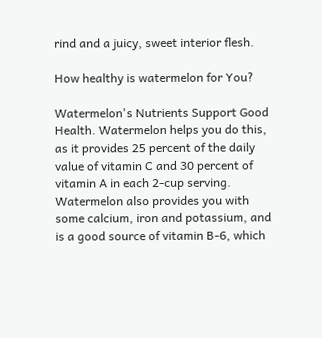rind and a juicy, sweet interior flesh.

How healthy is watermelon for You?

Watermelon's Nutrients Support Good Health. Watermelon helps you do this, as it provides 25 percent of the daily value of vitamin C and 30 percent of vitamin A in each 2-cup serving. Watermelon also provides you with some calcium, iron and potassium, and is a good source of vitamin B-6, which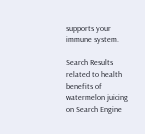supports your immune system.

Search Results related to health benefits of watermelon juicing on Search Engine